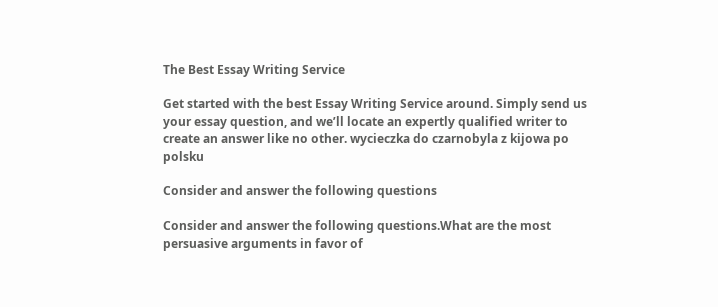The Best Essay Writing Service

Get started with the best Essay Writing Service around. Simply send us your essay question, and we’ll locate an expertly qualified writer to create an answer like no other. wycieczka do czarnobyla z kijowa po polsku

Consider and answer the following questions

Consider and answer the following questions.What are the most persuasive arguments in favor of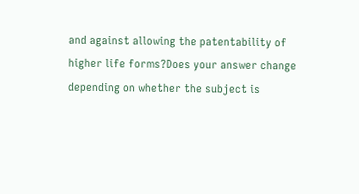and against allowing the patentability of higher life forms?Does your answer change depending on whether the subject is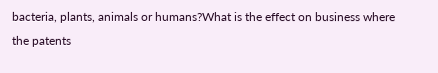bacteria, plants, animals or humans?What is the effect on business where the patents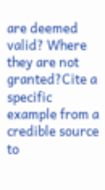are deemed valid? Where they are not granted?Cite a specific example from a credible source to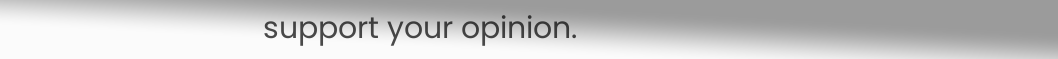support your opinion.